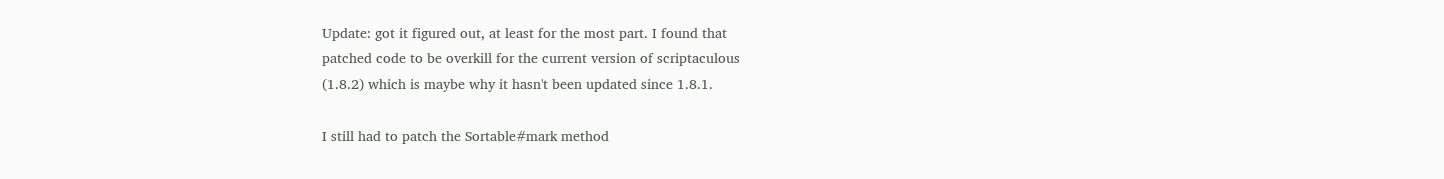Update: got it figured out, at least for the most part. I found that
patched code to be overkill for the current version of scriptaculous
(1.8.2) which is maybe why it hasn't been updated since 1.8.1.

I still had to patch the Sortable#mark method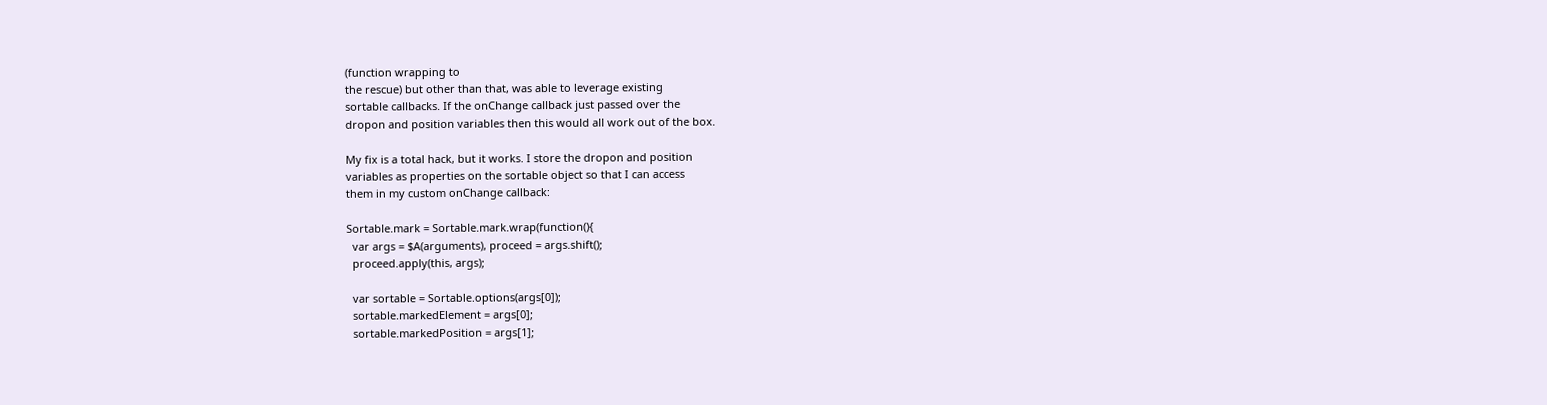(function wrapping to
the rescue) but other than that, was able to leverage existing
sortable callbacks. If the onChange callback just passed over the
dropon and position variables then this would all work out of the box.

My fix is a total hack, but it works. I store the dropon and position
variables as properties on the sortable object so that I can access
them in my custom onChange callback:

Sortable.mark = Sortable.mark.wrap(function(){
  var args = $A(arguments), proceed = args.shift();
  proceed.apply(this, args);

  var sortable = Sortable.options(args[0]);
  sortable.markedElement = args[0];
  sortable.markedPosition = args[1];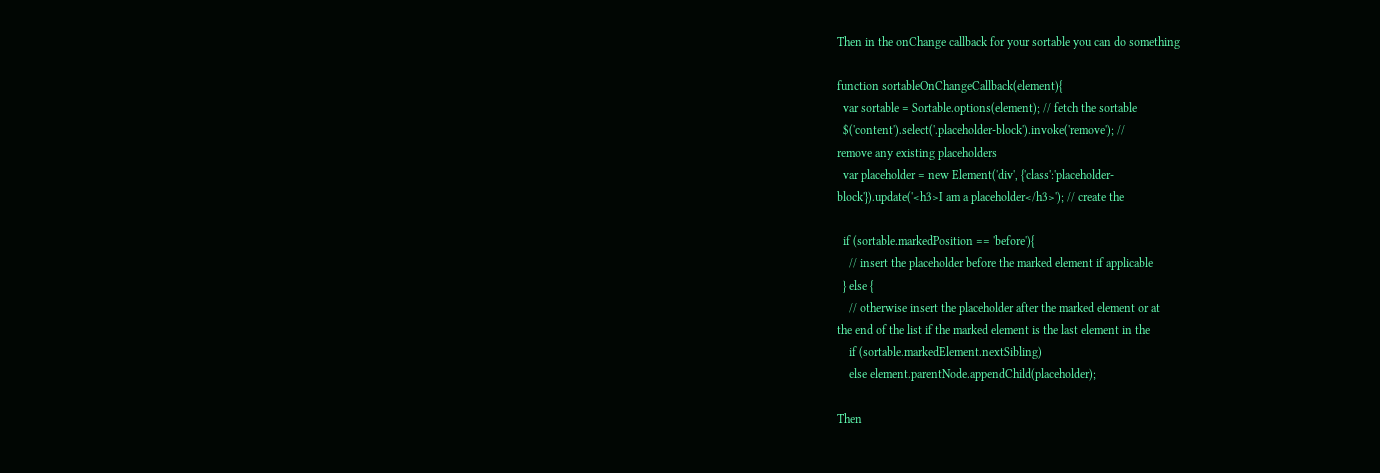Then in the onChange callback for your sortable you can do something

function sortableOnChangeCallback(element){
  var sortable = Sortable.options(element); // fetch the sortable
  $('content').select('.placeholder-block').invoke('remove'); //
remove any existing placeholders
  var placeholder = new Element('div', {'class':'placeholder-
block'}).update('<h3>I am a placeholder</h3>'); // create the

  if (sortable.markedPosition == 'before'){
    // insert the placeholder before the marked element if applicable
  } else {
    // otherwise insert the placeholder after the marked element or at
the end of the list if the marked element is the last element in the
    if (sortable.markedElement.nextSibling)
    else element.parentNode.appendChild(placeholder);

Then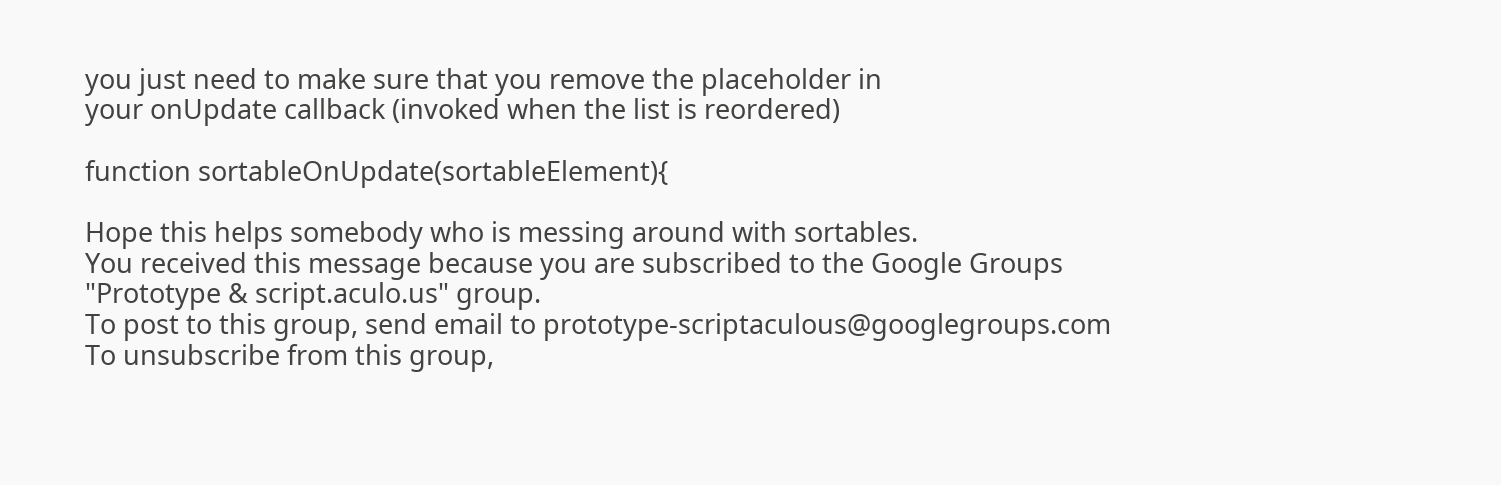you just need to make sure that you remove the placeholder in
your onUpdate callback (invoked when the list is reordered)

function sortableOnUpdate(sortableElement){

Hope this helps somebody who is messing around with sortables.
You received this message because you are subscribed to the Google Groups
"Prototype & script.aculo.us" group.
To post to this group, send email to prototype-scriptaculous@googlegroups.com
To unsubscribe from this group,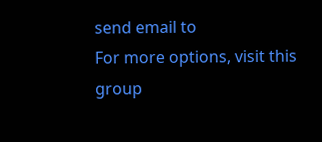send email to
For more options, visit this group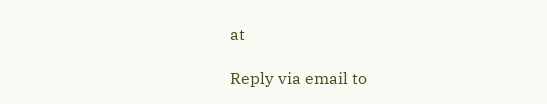at

Reply via email to